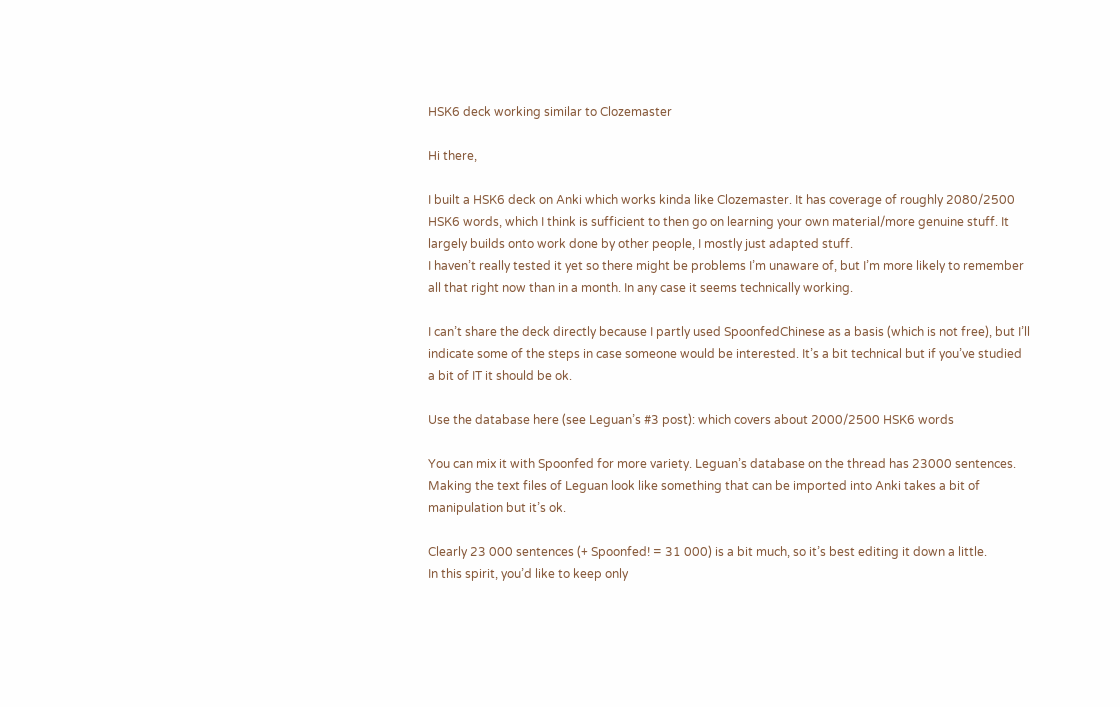HSK6 deck working similar to Clozemaster

Hi there,

I built a HSK6 deck on Anki which works kinda like Clozemaster. It has coverage of roughly 2080/2500 HSK6 words, which I think is sufficient to then go on learning your own material/more genuine stuff. It largely builds onto work done by other people, I mostly just adapted stuff.
I haven’t really tested it yet so there might be problems I’m unaware of, but I’m more likely to remember all that right now than in a month. In any case it seems technically working.

I can’t share the deck directly because I partly used SpoonfedChinese as a basis (which is not free), but I’ll indicate some of the steps in case someone would be interested. It’s a bit technical but if you’ve studied a bit of IT it should be ok.

Use the database here (see Leguan’s #3 post): which covers about 2000/2500 HSK6 words

You can mix it with Spoonfed for more variety. Leguan’s database on the thread has 23000 sentences. Making the text files of Leguan look like something that can be imported into Anki takes a bit of manipulation but it’s ok.

Clearly 23 000 sentences (+ Spoonfed! = 31 000) is a bit much, so it’s best editing it down a little.
In this spirit, you’d like to keep only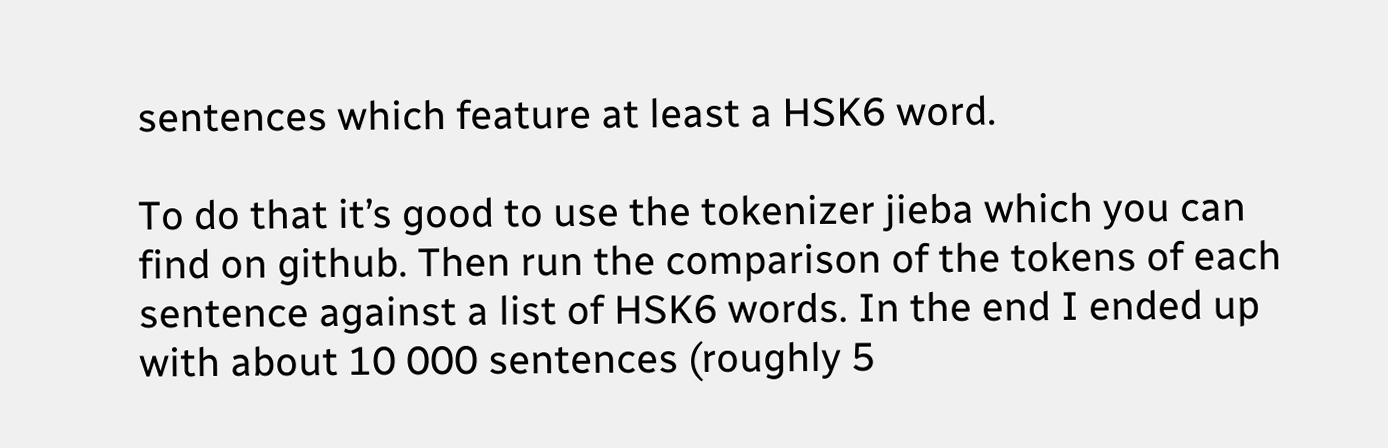sentences which feature at least a HSK6 word.

To do that it’s good to use the tokenizer jieba which you can find on github. Then run the comparison of the tokens of each sentence against a list of HSK6 words. In the end I ended up with about 10 000 sentences (roughly 5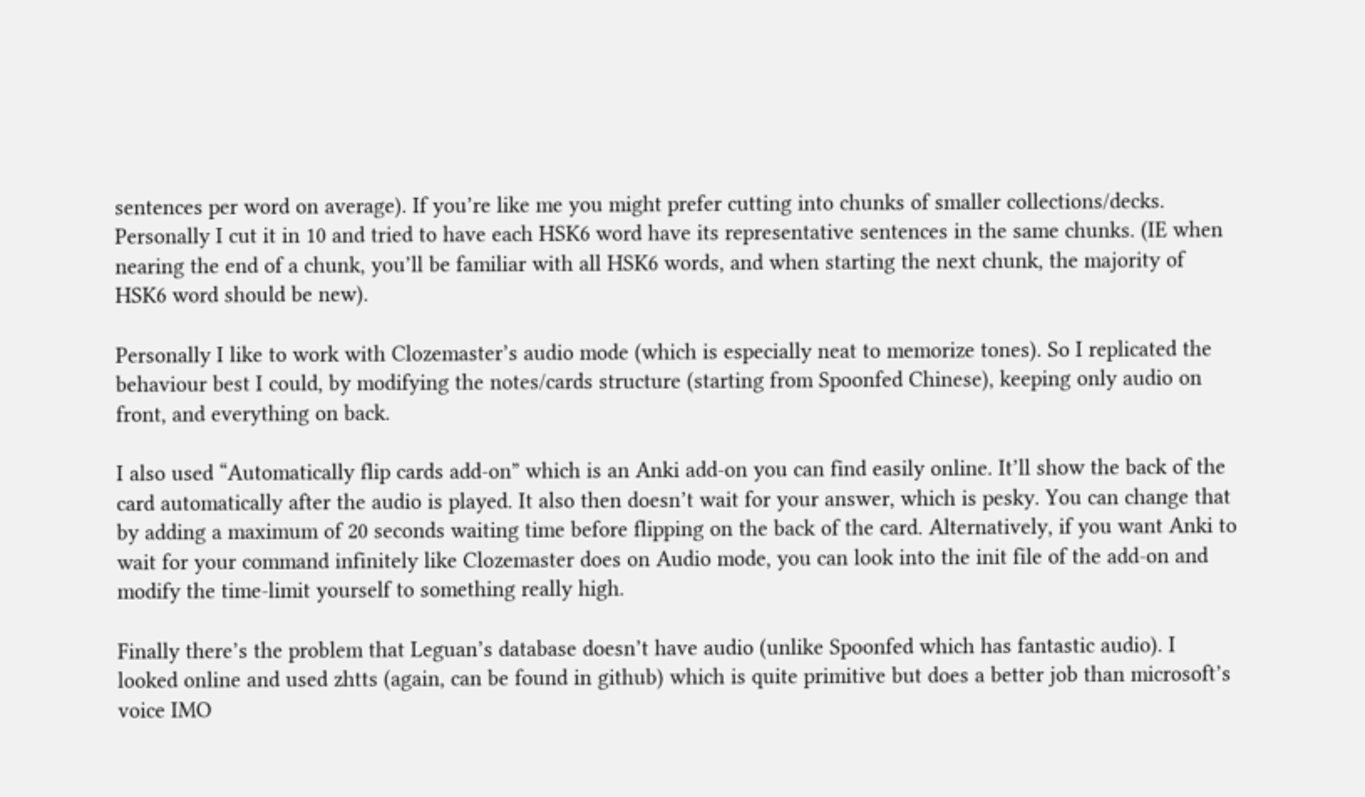sentences per word on average). If you’re like me you might prefer cutting into chunks of smaller collections/decks. Personally I cut it in 10 and tried to have each HSK6 word have its representative sentences in the same chunks. (IE when nearing the end of a chunk, you’ll be familiar with all HSK6 words, and when starting the next chunk, the majority of HSK6 word should be new).

Personally I like to work with Clozemaster’s audio mode (which is especially neat to memorize tones). So I replicated the behaviour best I could, by modifying the notes/cards structure (starting from Spoonfed Chinese), keeping only audio on front, and everything on back.

I also used “Automatically flip cards add-on” which is an Anki add-on you can find easily online. It’ll show the back of the card automatically after the audio is played. It also then doesn’t wait for your answer, which is pesky. You can change that by adding a maximum of 20 seconds waiting time before flipping on the back of the card. Alternatively, if you want Anki to wait for your command infinitely like Clozemaster does on Audio mode, you can look into the init file of the add-on and modify the time-limit yourself to something really high.

Finally there’s the problem that Leguan’s database doesn’t have audio (unlike Spoonfed which has fantastic audio). I looked online and used zhtts (again, can be found in github) which is quite primitive but does a better job than microsoft’s voice IMO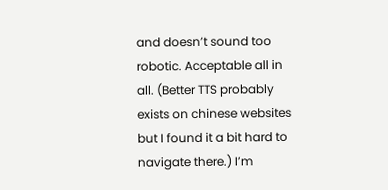and doesn’t sound too robotic. Acceptable all in all. (Better TTS probably exists on chinese websites but I found it a bit hard to navigate there.) I’m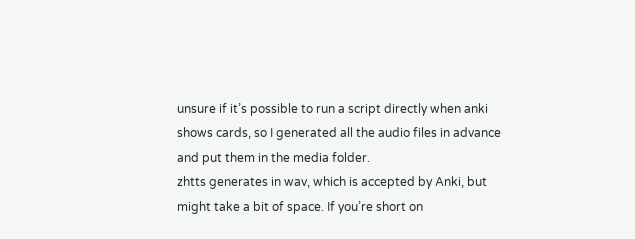unsure if it’s possible to run a script directly when anki shows cards, so I generated all the audio files in advance and put them in the media folder.
zhtts generates in wav, which is accepted by Anki, but might take a bit of space. If you’re short on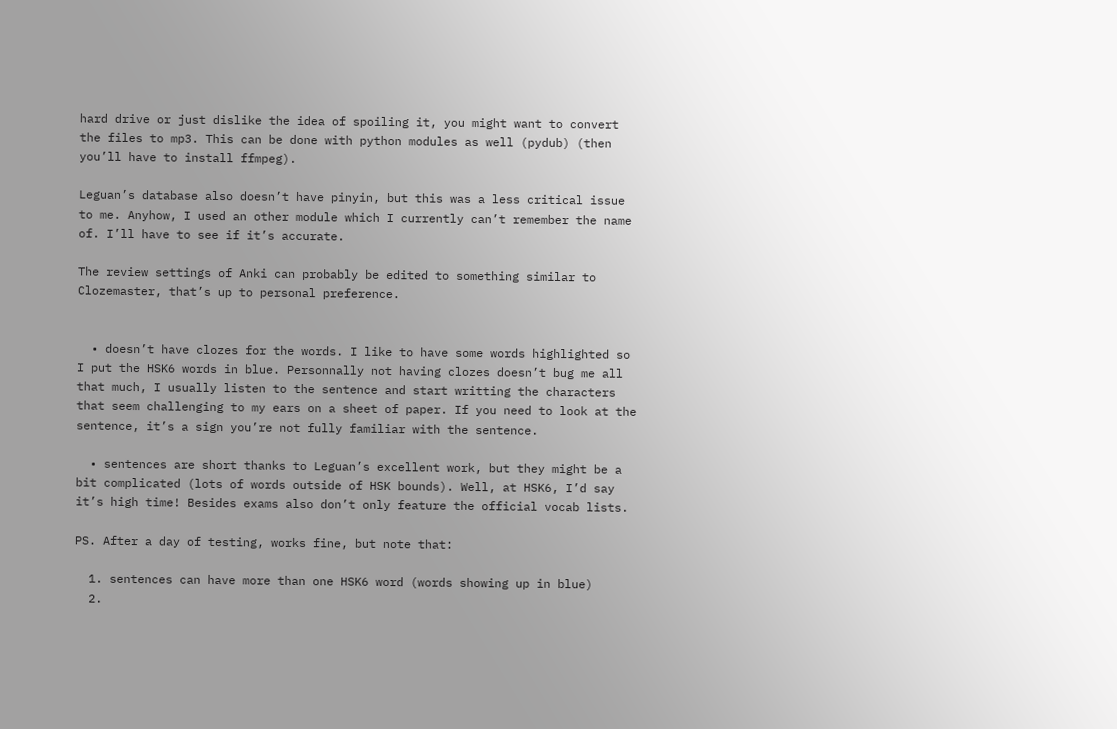hard drive or just dislike the idea of spoiling it, you might want to convert the files to mp3. This can be done with python modules as well (pydub) (then you’ll have to install ffmpeg).

Leguan’s database also doesn’t have pinyin, but this was a less critical issue to me. Anyhow, I used an other module which I currently can’t remember the name of. I’ll have to see if it’s accurate.

The review settings of Anki can probably be edited to something similar to Clozemaster, that’s up to personal preference.


  • doesn’t have clozes for the words. I like to have some words highlighted so I put the HSK6 words in blue. Personnally not having clozes doesn’t bug me all that much, I usually listen to the sentence and start writting the characters that seem challenging to my ears on a sheet of paper. If you need to look at the sentence, it’s a sign you’re not fully familiar with the sentence.

  • sentences are short thanks to Leguan’s excellent work, but they might be a bit complicated (lots of words outside of HSK bounds). Well, at HSK6, I’d say it’s high time! Besides exams also don’t only feature the official vocab lists.

PS. After a day of testing, works fine, but note that:

  1. sentences can have more than one HSK6 word (words showing up in blue)
  2.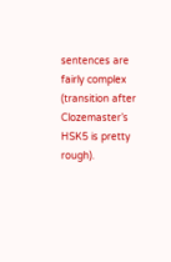sentences are fairly complex (transition after Clozemaster’s HSK5 is pretty rough).